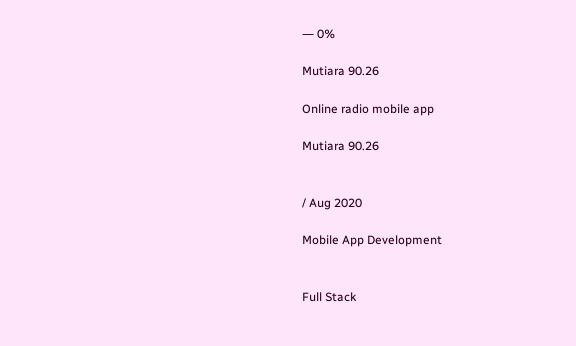― 0%

Mutiara 90.26

Online radio mobile app

Mutiara 90.26


/ Aug 2020

Mobile App Development


Full Stack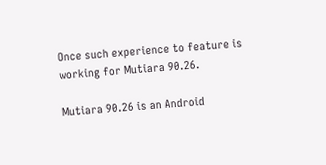Once such experience to feature is working for Mutiara 90.26.

Mutiara 90.26 is an Android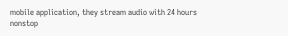mobile application, they stream audio with 24 hours nonstop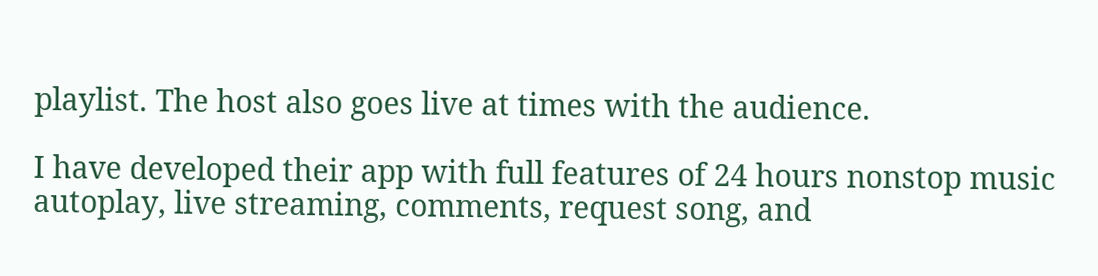playlist. The host also goes live at times with the audience.

I have developed their app with full features of 24 hours nonstop music autoplay, live streaming, comments, request song, and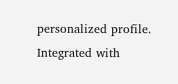personalized profile. Integrated with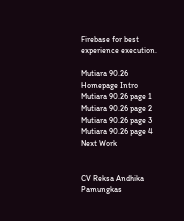Firebase for best experience execution.

Mutiara 90.26 Homepage Intro
Mutiara 90.26 page 1
Mutiara 90.26 page 2
Mutiara 90.26 page 3
Mutiara 90.26 page 4
Next Work


CV Reksa Andhika Pamungkas